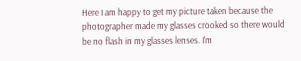Here I am happy to get my picture taken because the photographer made my glasses crooked so there would be no flash in my glasses lenses. I'm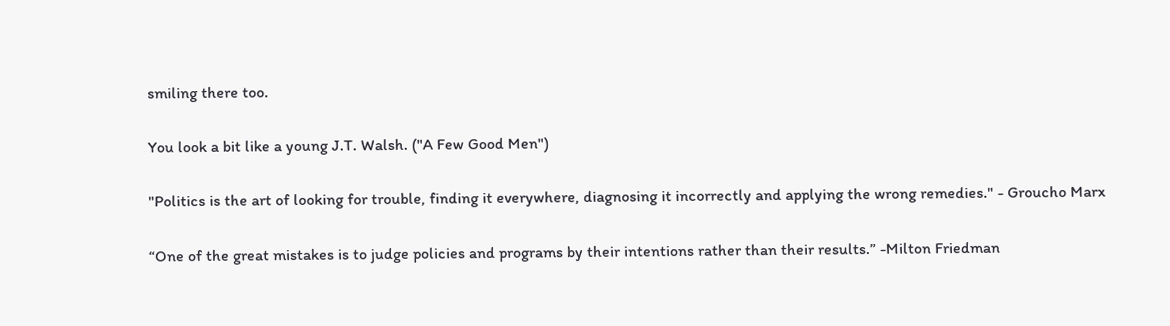smiling there too.

You look a bit like a young J.T. Walsh. ("A Few Good Men")

"Politics is the art of looking for trouble, finding it everywhere, diagnosing it incorrectly and applying the wrong remedies." - Groucho Marx

“One of the great mistakes is to judge policies and programs by their intentions rather than their results.” -Milton Friedman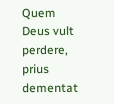Quem Deus vult perdere, prius dementat